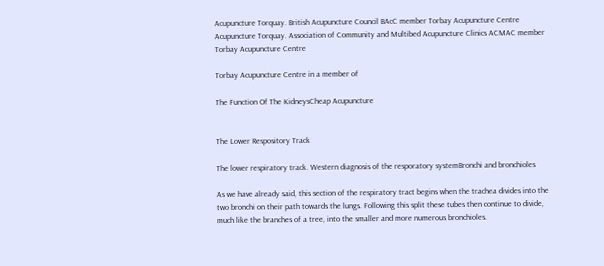Acupuncture Torquay. British Acupuncture Council BAcC member Torbay Acupuncture Centre
Acupuncture Torquay. Association of Community and Multibed Acupuncture Clinics ACMAC member Torbay Acupuncture Centre

Torbay Acupuncture Centre in a member of

The Function Of The KidneysCheap Acupuncture


The Lower Respository Track

The lower respiratory track. Western diagnosis of the resporatory systemBronchi and bronchioles

As we have already said, this section of the respiratory tract begins when the trachea divides into the two bronchi on their path towards the lungs. Following this split these tubes then continue to divide, much like the branches of a tree, into the smaller and more numerous bronchioles.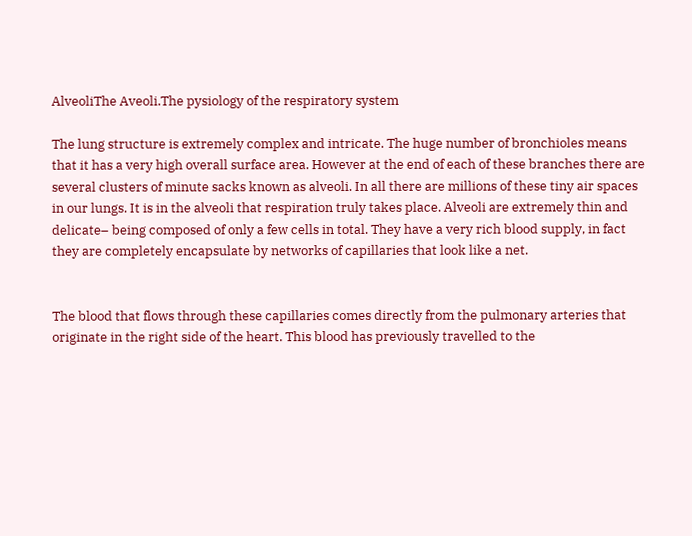AlveoliThe Aveoli.The pysiology of the respiratory system

The lung structure is extremely complex and intricate. The huge number of bronchioles means that it has a very high overall surface area. However at the end of each of these branches there are several clusters of minute sacks known as alveoli. In all there are millions of these tiny air spaces in our lungs. It is in the alveoli that respiration truly takes place. Alveoli are extremely thin and delicate– being composed of only a few cells in total. They have a very rich blood supply, in fact they are completely encapsulate by networks of capillaries that look like a net.


The blood that flows through these capillaries comes directly from the pulmonary arteries that originate in the right side of the heart. This blood has previously travelled to the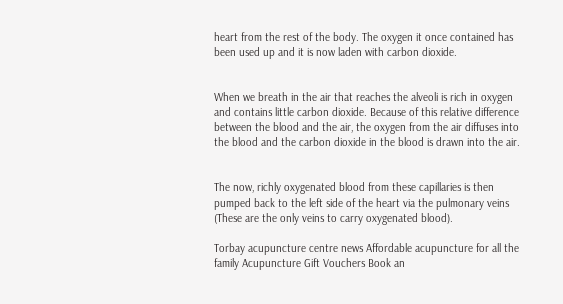heart from the rest of the body. The oxygen it once contained has been used up and it is now laden with carbon dioxide.


When we breath in the air that reaches the alveoli is rich in oxygen and contains little carbon dioxide. Because of this relative difference between the blood and the air, the oxygen from the air diffuses into the blood and the carbon dioxide in the blood is drawn into the air.


The now, richly oxygenated blood from these capillaries is then pumped back to the left side of the heart via the pulmonary veins (These are the only veins to carry oxygenated blood).

Torbay acupuncture centre news Affordable acupuncture for all the family Acupuncture Gift Vouchers Book an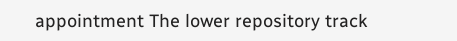appointment The lower repository track